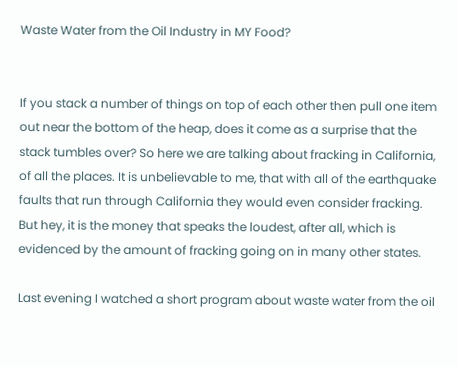Waste Water from the Oil Industry in MY Food?


If you stack a number of things on top of each other then pull one item out near the bottom of the heap, does it come as a surprise that the stack tumbles over? So here we are talking about fracking in California, of all the places. It is unbelievable to me, that with all of the earthquake faults that run through California they would even consider fracking.  But hey, it is the money that speaks the loudest, after all, which is evidenced by the amount of fracking going on in many other states.

Last evening I watched a short program about waste water from the oil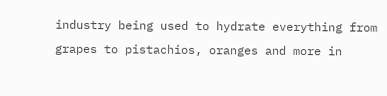industry being used to hydrate everything from grapes to pistachios, oranges and more in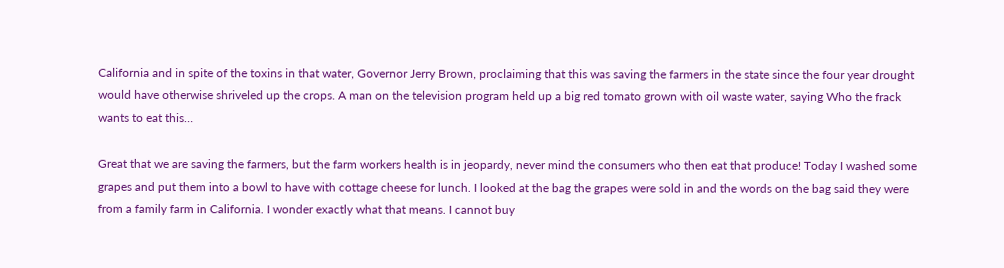California and in spite of the toxins in that water, Governor Jerry Brown, proclaiming that this was saving the farmers in the state since the four year drought would have otherwise shriveled up the crops. A man on the television program held up a big red tomato grown with oil waste water, saying Who the frack wants to eat this…

Great that we are saving the farmers, but the farm workers health is in jeopardy, never mind the consumers who then eat that produce! Today I washed some grapes and put them into a bowl to have with cottage cheese for lunch. I looked at the bag the grapes were sold in and the words on the bag said they were from a family farm in California. I wonder exactly what that means. I cannot buy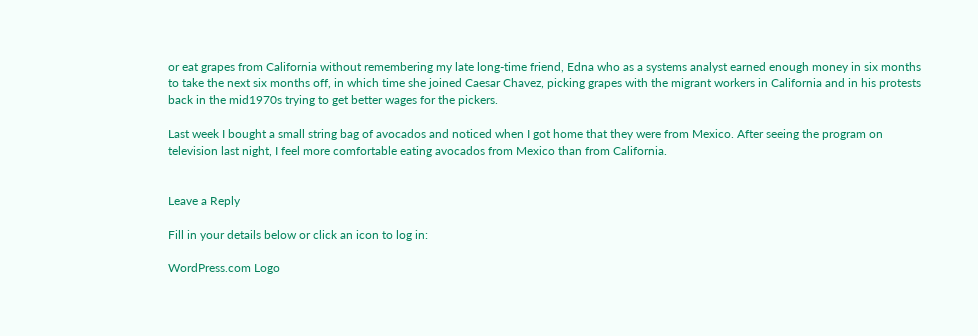or eat grapes from California without remembering my late long-time friend, Edna who as a systems analyst earned enough money in six months to take the next six months off, in which time she joined Caesar Chavez, picking grapes with the migrant workers in California and in his protests back in the mid1970s trying to get better wages for the pickers.

Last week I bought a small string bag of avocados and noticed when I got home that they were from Mexico. After seeing the program on television last night, I feel more comfortable eating avocados from Mexico than from California.


Leave a Reply

Fill in your details below or click an icon to log in:

WordPress.com Logo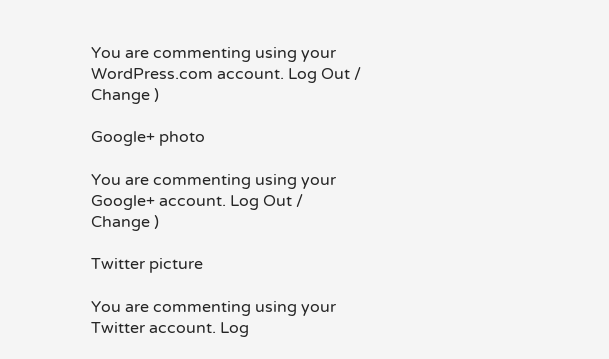You are commenting using your WordPress.com account. Log Out /  Change )

Google+ photo

You are commenting using your Google+ account. Log Out /  Change )

Twitter picture

You are commenting using your Twitter account. Log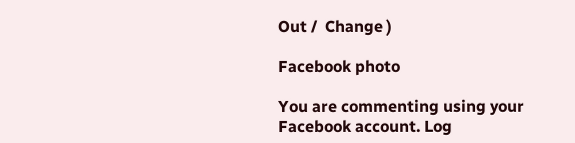Out /  Change )

Facebook photo

You are commenting using your Facebook account. Log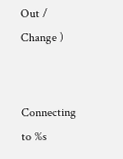Out /  Change )


Connecting to %s